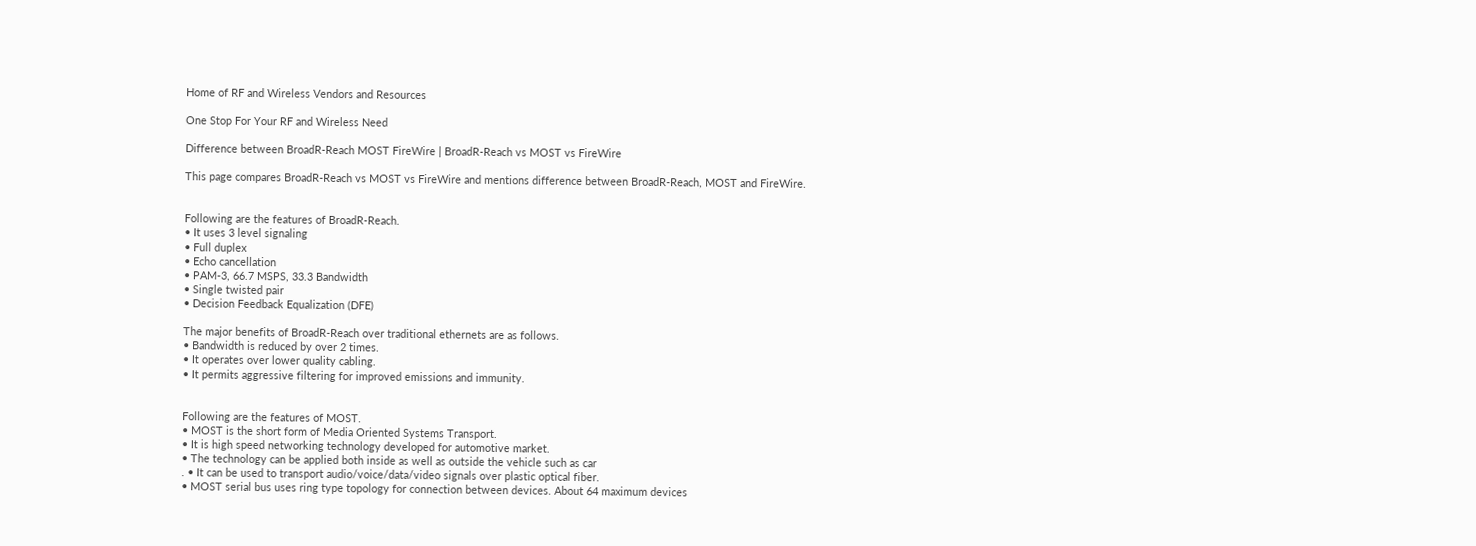Home of RF and Wireless Vendors and Resources

One Stop For Your RF and Wireless Need

Difference between BroadR-Reach MOST FireWire | BroadR-Reach vs MOST vs FireWire

This page compares BroadR-Reach vs MOST vs FireWire and mentions difference between BroadR-Reach, MOST and FireWire.


Following are the features of BroadR-Reach.
• It uses 3 level signaling
• Full duplex
• Echo cancellation
• PAM-3, 66.7 MSPS, 33.3 Bandwidth
• Single twisted pair
• Decision Feedback Equalization (DFE)

The major benefits of BroadR-Reach over traditional ethernets are as follows.
• Bandwidth is reduced by over 2 times.
• It operates over lower quality cabling.
• It permits aggressive filtering for improved emissions and immunity.


Following are the features of MOST.
• MOST is the short form of Media Oriented Systems Transport.
• It is high speed networking technology developed for automotive market.
• The technology can be applied both inside as well as outside the vehicle such as car
. • It can be used to transport audio/voice/data/video signals over plastic optical fiber.
• MOST serial bus uses ring type topology for connection between devices. About 64 maximum devices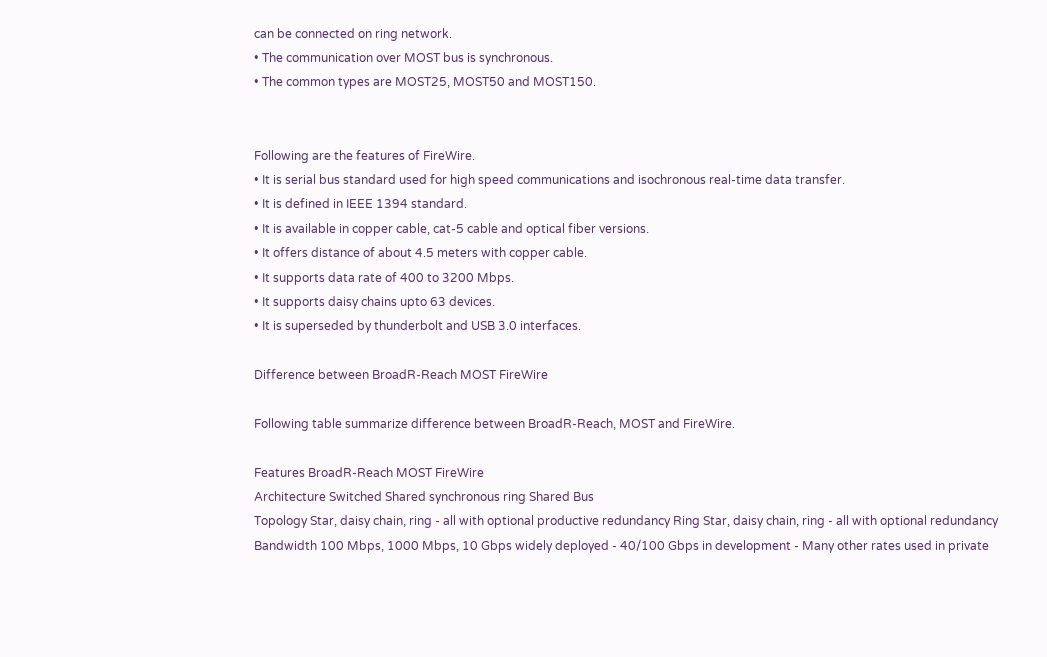can be connected on ring network.
• The communication over MOST bus is synchronous.
• The common types are MOST25, MOST50 and MOST150.


Following are the features of FireWire.
• It is serial bus standard used for high speed communications and isochronous real-time data transfer.
• It is defined in IEEE 1394 standard.
• It is available in copper cable, cat-5 cable and optical fiber versions.
• It offers distance of about 4.5 meters with copper cable.
• It supports data rate of 400 to 3200 Mbps.
• It supports daisy chains upto 63 devices.
• It is superseded by thunderbolt and USB 3.0 interfaces.

Difference between BroadR-Reach MOST FireWire

Following table summarize difference between BroadR-Reach, MOST and FireWire.

Features BroadR-Reach MOST FireWire
Architecture Switched Shared synchronous ring Shared Bus
Topology Star, daisy chain, ring - all with optional productive redundancy Ring Star, daisy chain, ring - all with optional redundancy
Bandwidth 100 Mbps, 1000 Mbps, 10 Gbps widely deployed - 40/100 Gbps in development - Many other rates used in private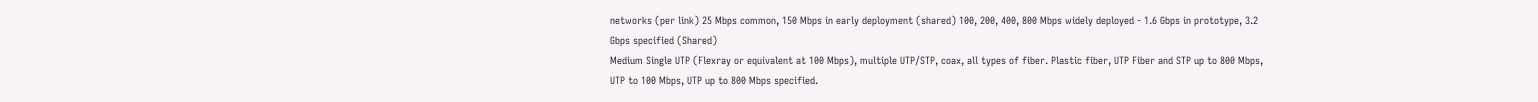networks (per link) 25 Mbps common, 150 Mbps in early deployment (shared) 100, 200, 400, 800 Mbps widely deployed - 1.6 Gbps in prototype, 3.2 Gbps specified (Shared)
Medium Single UTP (Flexray or equivalent at 100 Mbps), multiple UTP/STP, coax, all types of fiber. Plastic fiber, UTP Fiber and STP up to 800 Mbps, UTP to 100 Mbps, UTP up to 800 Mbps specified.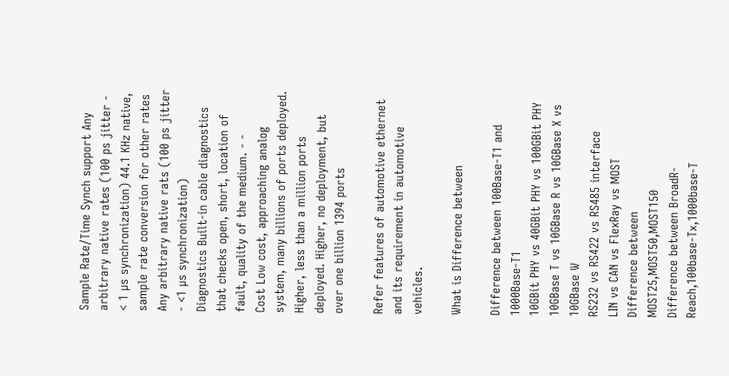Sample Rate/Time Synch support Any arbitrary native rates (100 ps jitter - < 1 µs synchronization) 44.1 KHz native, sample rate conversion for other rates Any arbitrary native rats (100 ps jitter - <1 µs synchronization)
Diagnostics Built-in cable diagnostics that checks open, short, location of fault, quality of the medium. - -
Cost Low cost, approaching analog system, many billions of ports deployed. Higher, less than a million ports deployed. Higher, no deployment, but over one billion 1394 ports

Refer features of automotive ethernet and its requirement in automotive vehicles.

What is Difference between

Difference between 100Base-T1 and 1000Base-T1
10GBit PHY vs 40GBit PHY vs 100GBit PHY
10GBase T vs 10GBase R vs 10GBase X vs 10GBase W
RS232 vs RS422 vs RS485 interface
LIN vs CAN vs FlexRay vs MOST
Difference between MOST25,MOST50,MOST150
Difference between BroadR-Reach,100base-Tx,1000base-T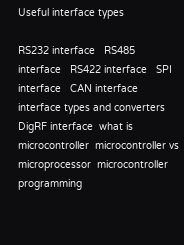Useful interface types

RS232 interface   RS485 interface   RS422 interface   SPI interface   CAN interface   interface types and converters   DigRF interface  what is microcontroller  microcontroller vs microprocessor  microcontroller programming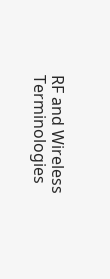RF and Wireless Terminologies